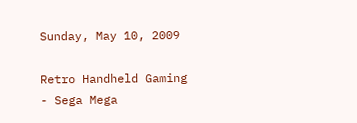Sunday, May 10, 2009

Retro Handheld Gaming - Sega Mega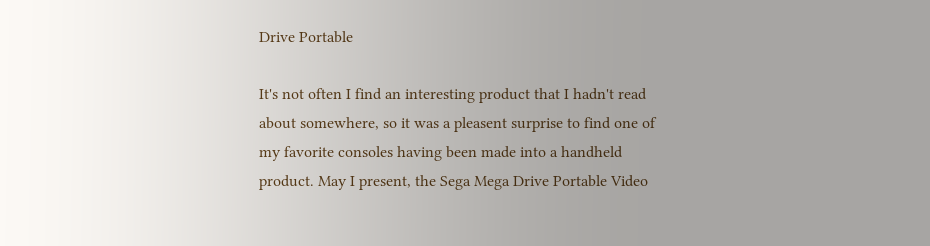Drive Portable

It's not often I find an interesting product that I hadn't read about somewhere, so it was a pleasent surprise to find one of my favorite consoles having been made into a handheld product. May I present, the Sega Mega Drive Portable Video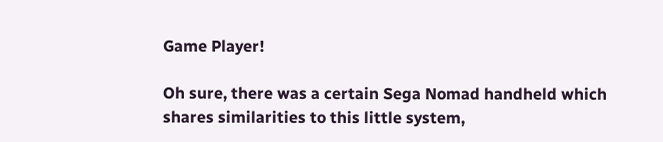Game Player!

Oh sure, there was a certain Sega Nomad handheld which shares similarities to this little system,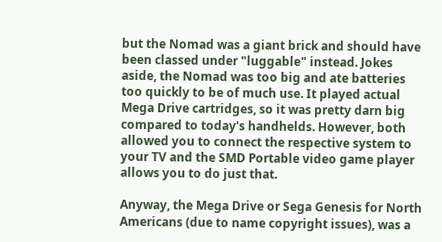but the Nomad was a giant brick and should have been classed under "luggable" instead. Jokes aside, the Nomad was too big and ate batteries too quickly to be of much use. It played actual Mega Drive cartridges, so it was pretty darn big compared to today's handhelds. However, both allowed you to connect the respective system to your TV and the SMD Portable video game player allows you to do just that.

Anyway, the Mega Drive or Sega Genesis for North Americans (due to name copyright issues), was a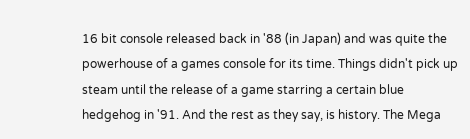16 bit console released back in '88 (in Japan) and was quite the powerhouse of a games console for its time. Things didn't pick up steam until the release of a game starring a certain blue hedgehog in '91. And the rest as they say, is history. The Mega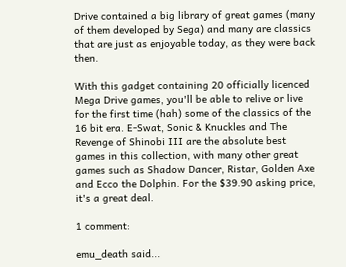Drive contained a big library of great games (many of them developed by Sega) and many are classics that are just as enjoyable today, as they were back then.

With this gadget containing 20 officially licenced Mega Drive games, you'll be able to relive or live for the first time (hah) some of the classics of the 16 bit era. E-Swat, Sonic & Knuckles and The Revenge of Shinobi III are the absolute best games in this collection, with many other great games such as Shadow Dancer, Ristar, Golden Axe and Ecco the Dolphin. For the $39.90 asking price, it's a great deal.

1 comment:

emu_death said...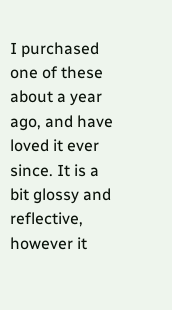I purchased one of these about a year ago, and have loved it ever since. It is a bit glossy and reflective, however it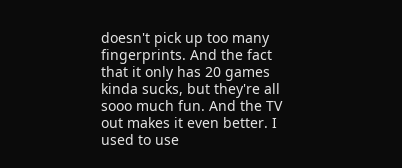doesn't pick up too many fingerprints. And the fact that it only has 20 games kinda sucks, but they're all sooo much fun. And the TV out makes it even better. I used to use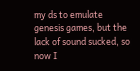my ds to emulate genesis games, but the lack of sound sucked, so now I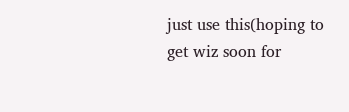just use this(hoping to get wiz soon for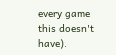every game this doesn't have).